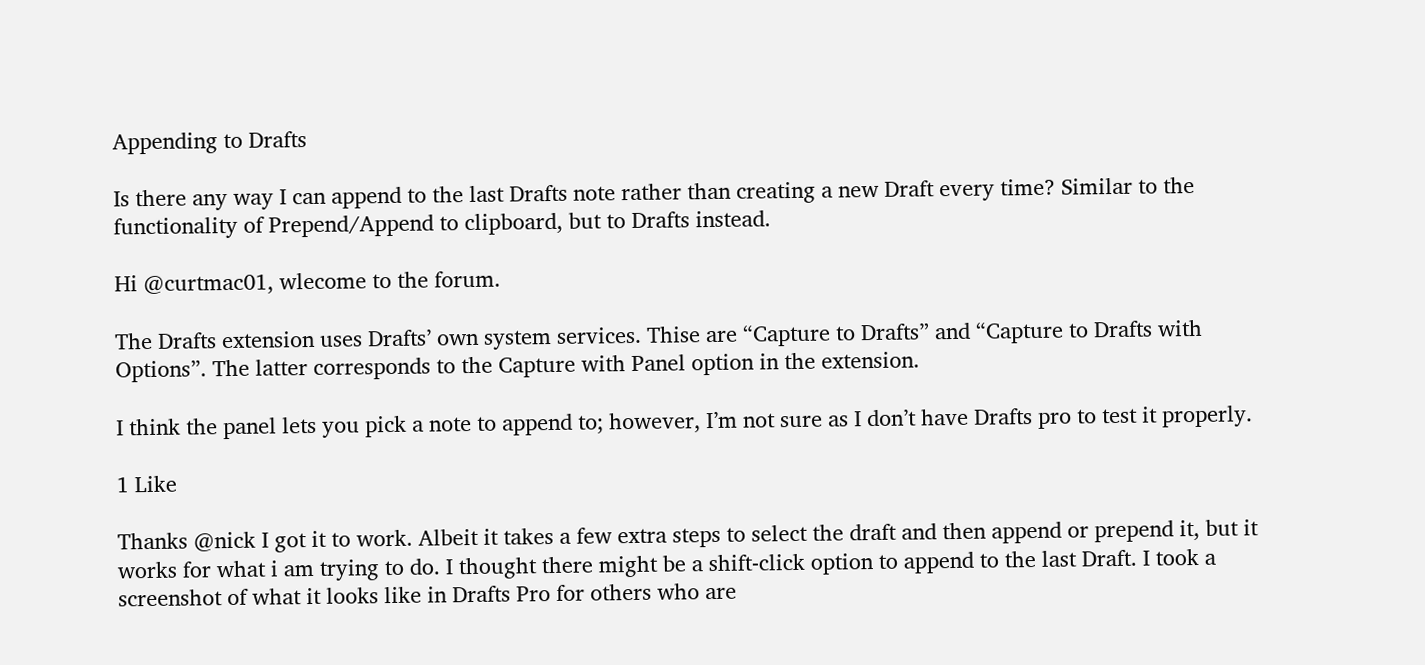Appending to Drafts

Is there any way I can append to the last Drafts note rather than creating a new Draft every time? Similar to the functionality of Prepend/Append to clipboard, but to Drafts instead.

Hi @curtmac01, wlecome to the forum.

The Drafts extension uses Drafts’ own system services. Thise are “Capture to Drafts” and “Capture to Drafts with Options”. The latter corresponds to the Capture with Panel option in the extension.

I think the panel lets you pick a note to append to; however, I’m not sure as I don’t have Drafts pro to test it properly.

1 Like

Thanks @nick I got it to work. Albeit it takes a few extra steps to select the draft and then append or prepend it, but it works for what i am trying to do. I thought there might be a shift-click option to append to the last Draft. I took a screenshot of what it looks like in Drafts Pro for others who are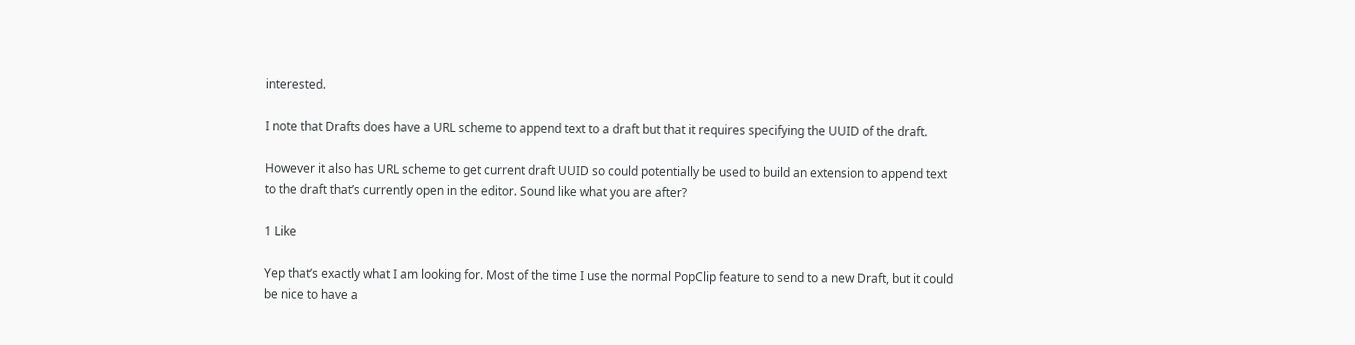interested.

I note that Drafts does have a URL scheme to append text to a draft but that it requires specifying the UUID of the draft.

However it also has URL scheme to get current draft UUID so could potentially be used to build an extension to append text to the draft that’s currently open in the editor. Sound like what you are after?

1 Like

Yep that’s exactly what I am looking for. Most of the time I use the normal PopClip feature to send to a new Draft, but it could be nice to have a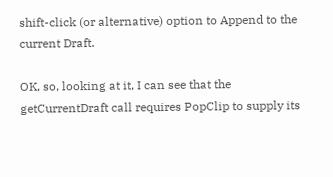shift-click (or alternative) option to Append to the current Draft.

OK, so, looking at it, I can see that the getCurrentDraft call requires PopClip to supply its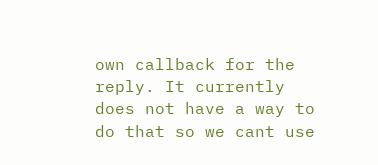own callback for the reply. It currently does not have a way to do that so we cant use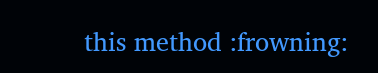this method :frowning: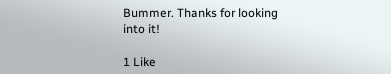Bummer. Thanks for looking into it!

1 Like